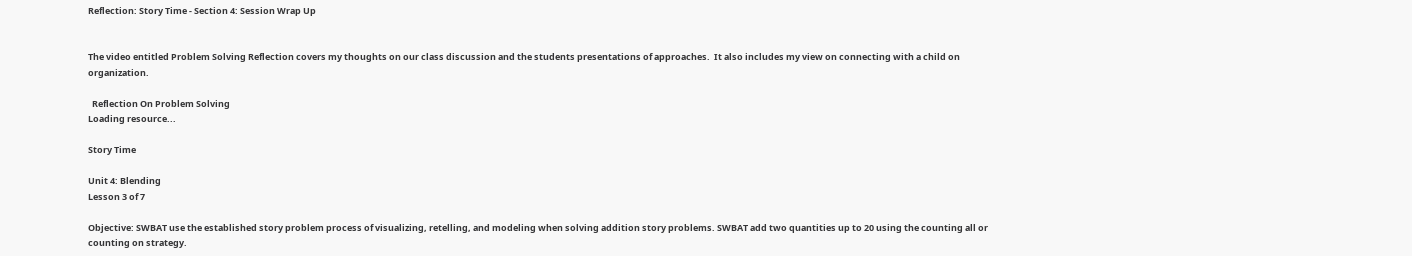Reflection: Story Time - Section 4: Session Wrap Up


The video entitled Problem Solving Reflection covers my thoughts on our class discussion and the students presentations of approaches.  It also includes my view on connecting with a child on organization.

  Reflection On Problem Solving
Loading resource...

Story Time

Unit 4: Blending
Lesson 3 of 7

Objective: SWBAT use the established story problem process of visualizing, retelling, and modeling when solving addition story problems. SWBAT add two quantities up to 20 using the counting all or counting on strategy.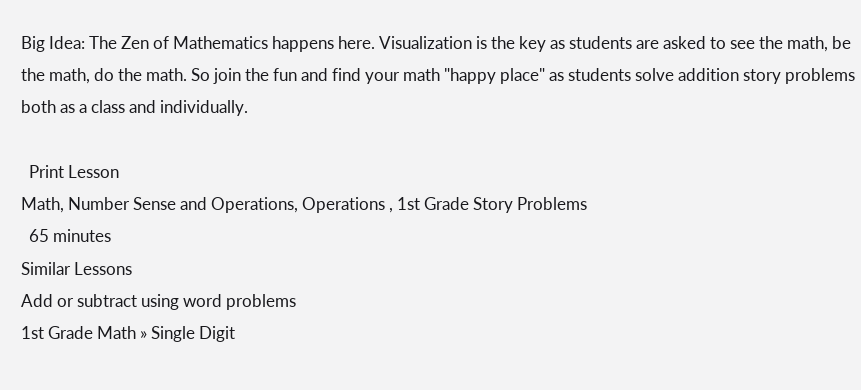Big Idea: The Zen of Mathematics happens here. Visualization is the key as students are asked to see the math, be the math, do the math. So join the fun and find your math "happy place" as students solve addition story problems both as a class and individually.

  Print Lesson
Math, Number Sense and Operations, Operations , 1st Grade Story Problems
  65 minutes
Similar Lessons
Add or subtract using word problems
1st Grade Math » Single Digit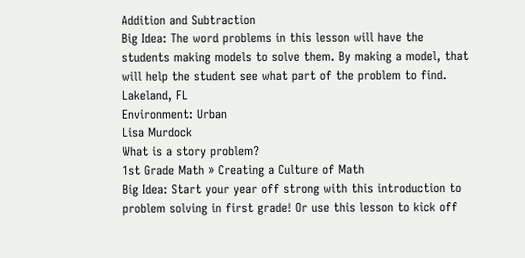Addition and Subtraction
Big Idea: The word problems in this lesson will have the students making models to solve them. By making a model, that will help the student see what part of the problem to find.
Lakeland, FL
Environment: Urban
Lisa Murdock
What is a story problem?
1st Grade Math » Creating a Culture of Math
Big Idea: Start your year off strong with this introduction to problem solving in first grade! Or use this lesson to kick off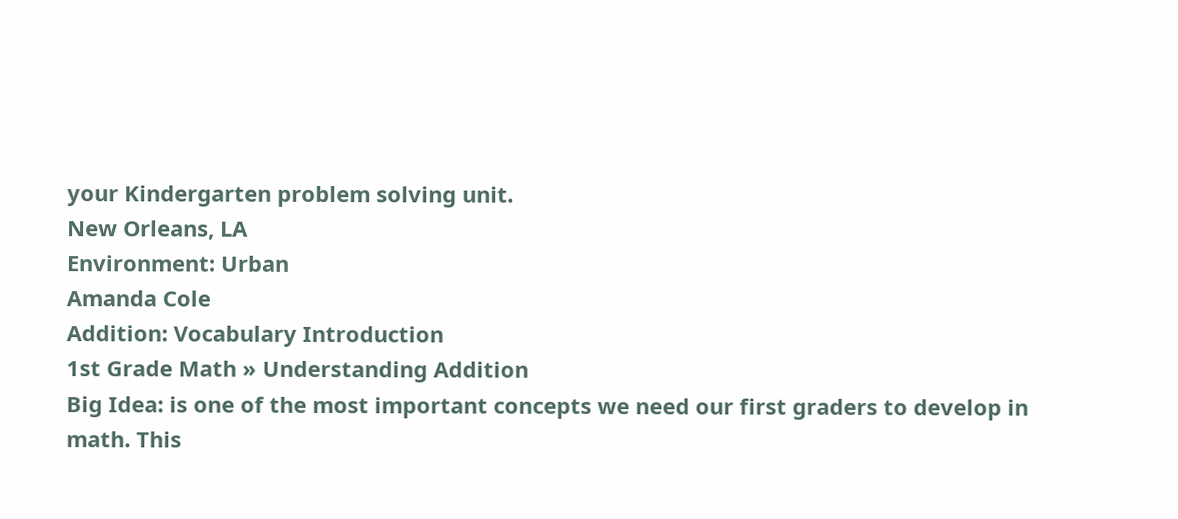your Kindergarten problem solving unit.
New Orleans, LA
Environment: Urban
Amanda Cole
Addition: Vocabulary Introduction
1st Grade Math » Understanding Addition
Big Idea: is one of the most important concepts we need our first graders to develop in math. This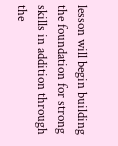lesson will begin building the foundation for strong skills in addition through the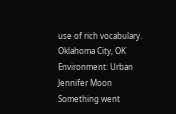use of rich vocabulary.
Oklahoma City, OK
Environment: Urban
Jennifer Moon
Something went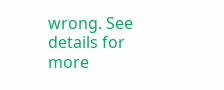wrong. See details for more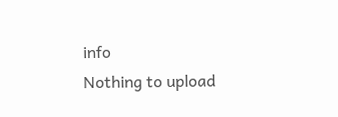info
Nothing to upload